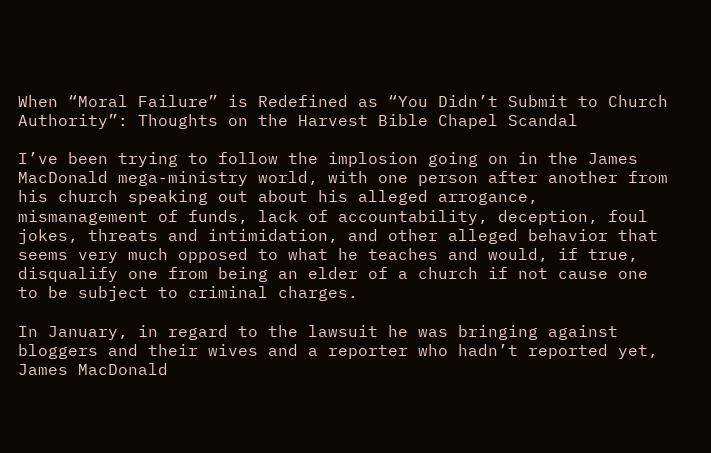When “Moral Failure” is Redefined as “You Didn’t Submit to Church Authority”: Thoughts on the Harvest Bible Chapel Scandal

I’ve been trying to follow the implosion going on in the James MacDonald mega-ministry world, with one person after another from his church speaking out about his alleged arrogance, mismanagement of funds, lack of accountability, deception, foul jokes, threats and intimidation, and other alleged behavior that seems very much opposed to what he teaches and would, if true, disqualify one from being an elder of a church if not cause one to be subject to criminal charges.

In January, in regard to the lawsuit he was bringing against bloggers and their wives and a reporter who hadn’t reported yet, James MacDonald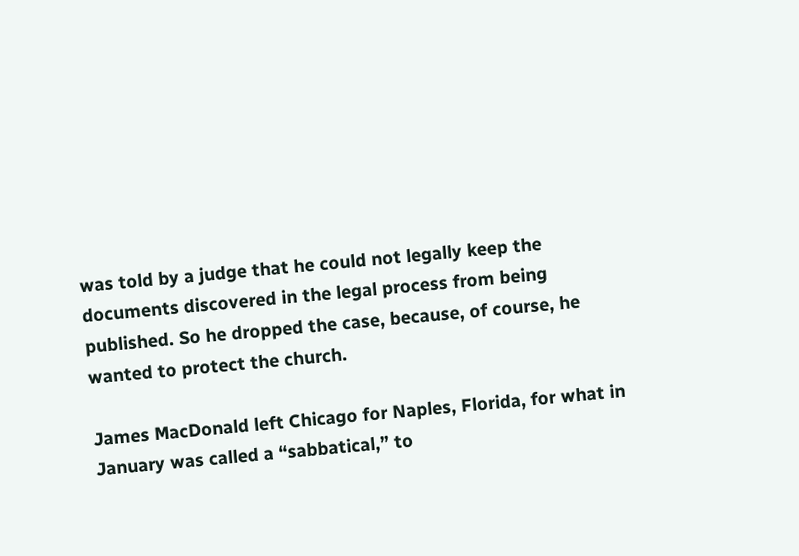was told by a judge that he could not legally keep the documents discovered in the legal process from being published. So he dropped the case, because, of course, he wanted to protect the church.

James MacDonald left Chicago for Naples, Florida, for what in January was called a “sabbatical,” to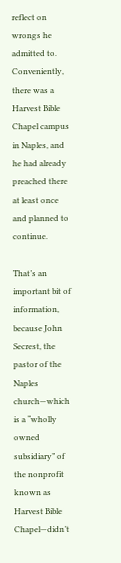reflect on wrongs he admitted to. Conveniently, there was a Harvest Bible Chapel campus in Naples, and he had already preached there at least once and planned to continue.

That’s an important bit of information, because John Secrest, the pastor of the Naples church—which is a “wholly owned subsidiary” of the nonprofit known as Harvest Bible Chapel—didn’t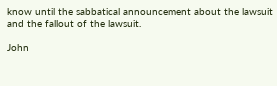know until the sabbatical announcement about the lawsuit and the fallout of the lawsuit.

John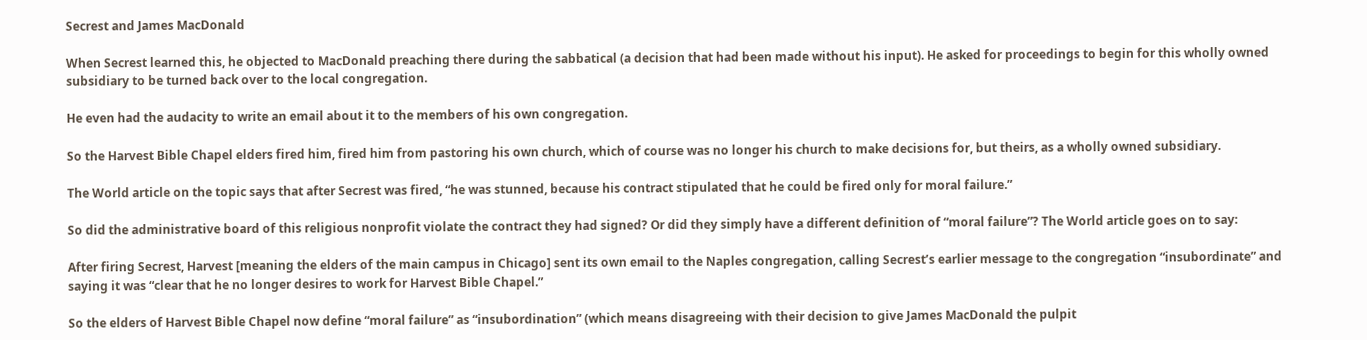Secrest and James MacDonald

When Secrest learned this, he objected to MacDonald preaching there during the sabbatical (a decision that had been made without his input). He asked for proceedings to begin for this wholly owned subsidiary to be turned back over to the local congregation.

He even had the audacity to write an email about it to the members of his own congregation.

So the Harvest Bible Chapel elders fired him, fired him from pastoring his own church, which of course was no longer his church to make decisions for, but theirs, as a wholly owned subsidiary.

The World article on the topic says that after Secrest was fired, “he was stunned, because his contract stipulated that he could be fired only for moral failure.”

So did the administrative board of this religious nonprofit violate the contract they had signed? Or did they simply have a different definition of “moral failure”? The World article goes on to say:

After firing Secrest, Harvest [meaning the elders of the main campus in Chicago] sent its own email to the Naples congregation, calling Secrest’s earlier message to the congregation “insubordinate” and saying it was “clear that he no longer desires to work for Harvest Bible Chapel.”

So the elders of Harvest Bible Chapel now define “moral failure” as “insubordination” (which means disagreeing with their decision to give James MacDonald the pulpit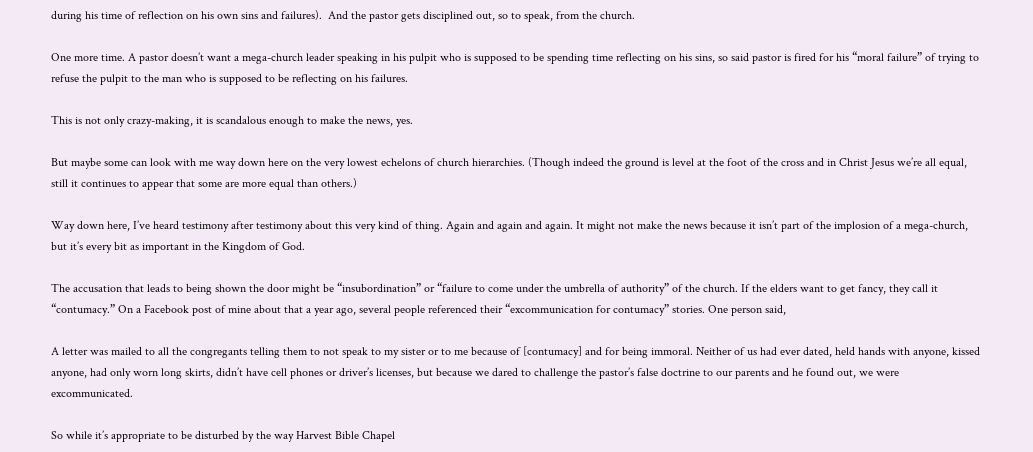during his time of reflection on his own sins and failures).  And the pastor gets disciplined out, so to speak, from the church.

One more time. A pastor doesn’t want a mega-church leader speaking in his pulpit who is supposed to be spending time reflecting on his sins, so said pastor is fired for his “moral failure” of trying to refuse the pulpit to the man who is supposed to be reflecting on his failures.

This is not only crazy-making, it is scandalous enough to make the news, yes.

But maybe some can look with me way down here on the very lowest echelons of church hierarchies. (Though indeed the ground is level at the foot of the cross and in Christ Jesus we’re all equal, still it continues to appear that some are more equal than others.)

Way down here, I’ve heard testimony after testimony about this very kind of thing. Again and again and again. It might not make the news because it isn’t part of the implosion of a mega-church, but it’s every bit as important in the Kingdom of God.

The accusation that leads to being shown the door might be “insubordination” or “failure to come under the umbrella of authority” of the church. If the elders want to get fancy, they call it “contumacy.” On a Facebook post of mine about that a year ago, several people referenced their “excommunication for contumacy” stories. One person said,

A letter was mailed to all the congregants telling them to not speak to my sister or to me because of [contumacy] and for being immoral. Neither of us had ever dated, held hands with anyone, kissed anyone, had only worn long skirts, didn’t have cell phones or driver’s licenses, but because we dared to challenge the pastor’s false doctrine to our parents and he found out, we were excommunicated.

So while it’s appropriate to be disturbed by the way Harvest Bible Chapel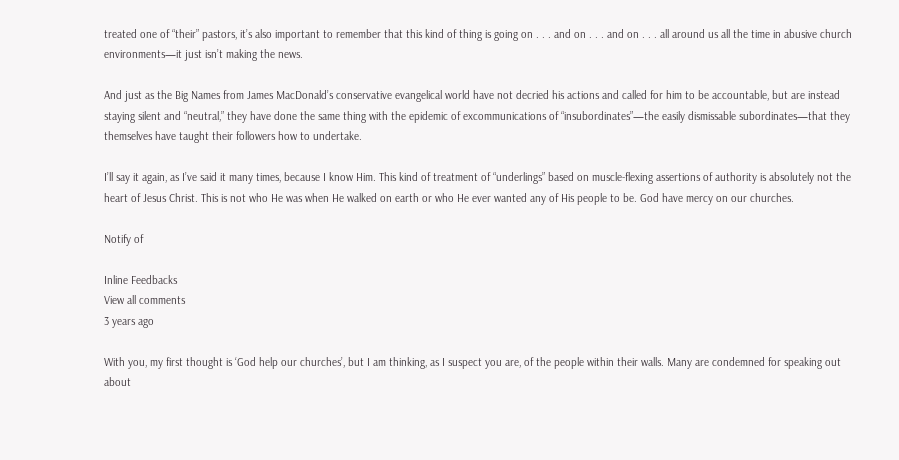treated one of “their” pastors, it’s also important to remember that this kind of thing is going on . . . and on . . . and on . . . all around us all the time in abusive church environments—it just isn’t making the news.

And just as the Big Names from James MacDonald’s conservative evangelical world have not decried his actions and called for him to be accountable, but are instead staying silent and “neutral,” they have done the same thing with the epidemic of excommunications of “insubordinates”—the easily dismissable subordinates—that they themselves have taught their followers how to undertake.

I’ll say it again, as I’ve said it many times, because I know Him. This kind of treatment of “underlings” based on muscle-flexing assertions of authority is absolutely not the heart of Jesus Christ. This is not who He was when He walked on earth or who He ever wanted any of His people to be. God have mercy on our churches.

Notify of

Inline Feedbacks
View all comments
3 years ago

With you, my first thought is ‘God help our churches’, but I am thinking, as I suspect you are, of the people within their walls. Many are condemned for speaking out about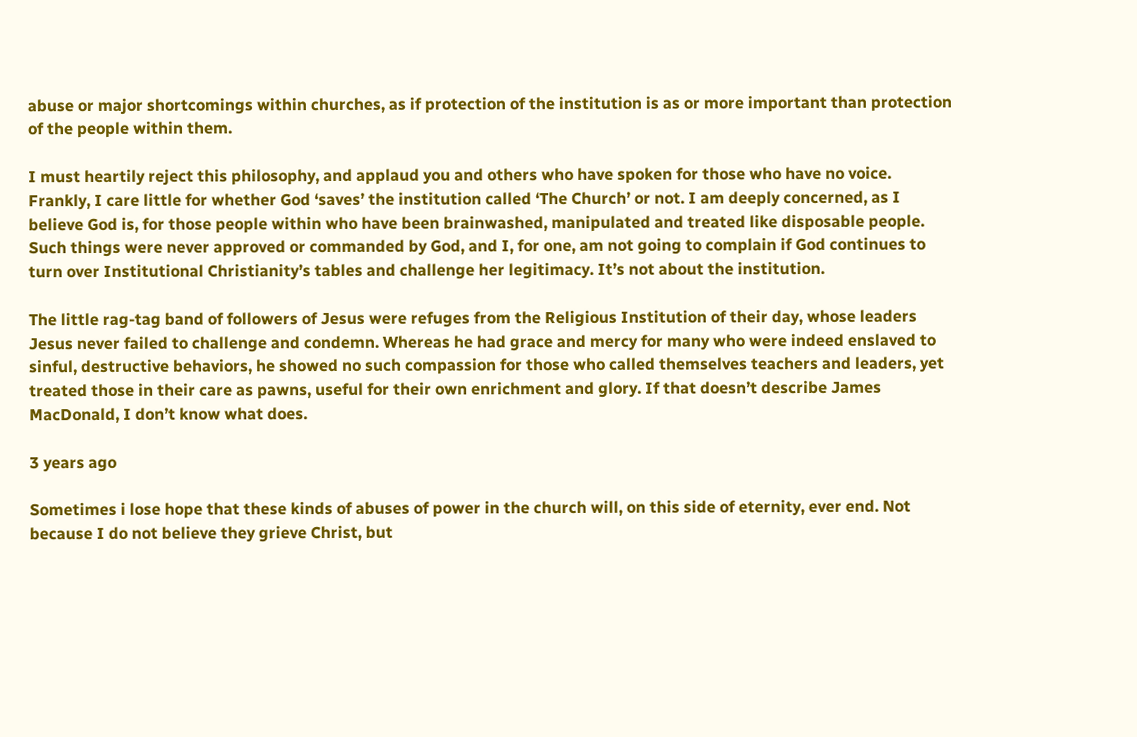abuse or major shortcomings within churches, as if protection of the institution is as or more important than protection of the people within them.

I must heartily reject this philosophy, and applaud you and others who have spoken for those who have no voice. Frankly, I care little for whether God ‘saves’ the institution called ‘The Church’ or not. I am deeply concerned, as I believe God is, for those people within who have been brainwashed, manipulated and treated like disposable people. Such things were never approved or commanded by God, and I, for one, am not going to complain if God continues to turn over Institutional Christianity’s tables and challenge her legitimacy. It’s not about the institution.

The little rag-tag band of followers of Jesus were refuges from the Religious Institution of their day, whose leaders Jesus never failed to challenge and condemn. Whereas he had grace and mercy for many who were indeed enslaved to sinful, destructive behaviors, he showed no such compassion for those who called themselves teachers and leaders, yet treated those in their care as pawns, useful for their own enrichment and glory. If that doesn’t describe James MacDonald, I don’t know what does.

3 years ago

Sometimes i lose hope that these kinds of abuses of power in the church will, on this side of eternity, ever end. Not because I do not believe they grieve Christ, but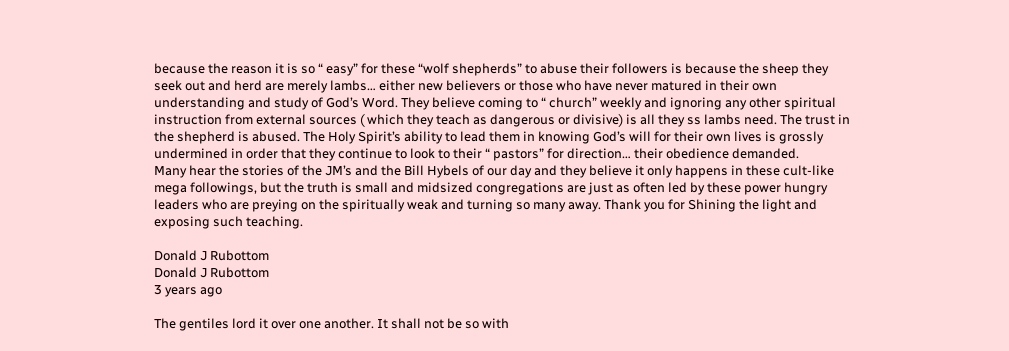because the reason it is so “ easy” for these “wolf shepherds” to abuse their followers is because the sheep they seek out and herd are merely lambs… either new believers or those who have never matured in their own understanding and study of God’s Word. They believe coming to “ church” weekly and ignoring any other spiritual instruction from external sources ( which they teach as dangerous or divisive) is all they ss lambs need. The trust in the shepherd is abused. The Holy Spirit’s ability to lead them in knowing God’s will for their own lives is grossly undermined in order that they continue to look to their “ pastors” for direction… their obedience demanded.
Many hear the stories of the JM’s and the Bill Hybels of our day and they believe it only happens in these cult-like mega followings, but the truth is small and midsized congregations are just as often led by these power hungry leaders who are preying on the spiritually weak and turning so many away. Thank you for Shining the light and exposing such teaching.

Donald J Rubottom
Donald J Rubottom
3 years ago

The gentiles lord it over one another. It shall not be so with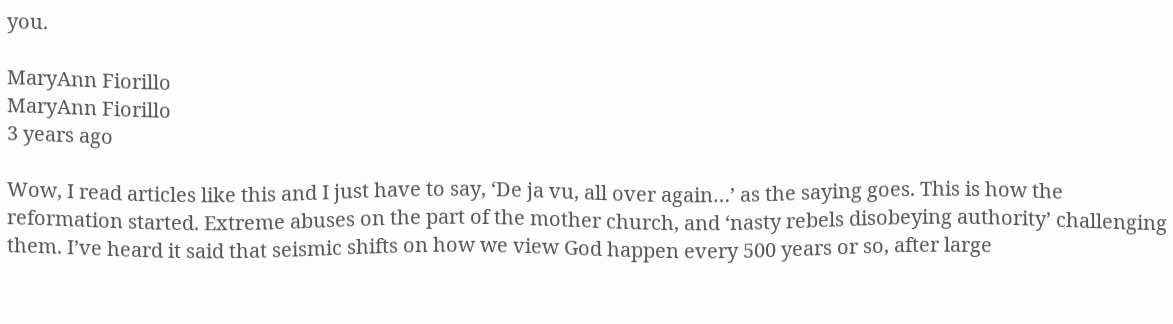you.

MaryAnn Fiorillo
MaryAnn Fiorillo
3 years ago

Wow, I read articles like this and I just have to say, ‘De ja vu, all over again…’ as the saying goes. This is how the reformation started. Extreme abuses on the part of the mother church, and ‘nasty rebels disobeying authority’ challenging them. I’ve heard it said that seismic shifts on how we view God happen every 500 years or so, after large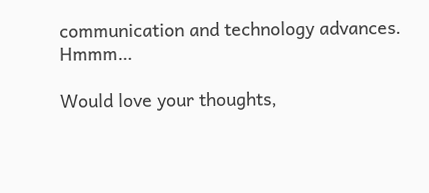communication and technology advances. Hmmm…

Would love your thoughts,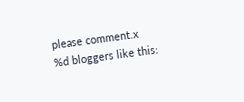please comment.x
%d bloggers like this: